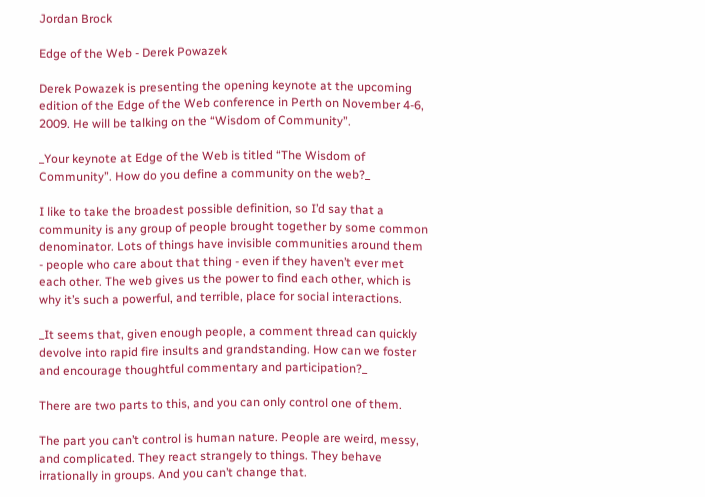Jordan Brock

Edge of the Web - Derek Powazek

Derek Powazek is presenting the opening keynote at the upcoming edition of the Edge of the Web conference in Perth on November 4-6, 2009. He will be talking on the “Wisdom of Community”.

_Your keynote at Edge of the Web is titled “The Wisdom of Community”. How do you define a community on the web?_

I like to take the broadest possible definition, so I’d say that a community is any group of people brought together by some common denominator. Lots of things have invisible communities around them - people who care about that thing - even if they haven’t ever met each other. The web gives us the power to find each other, which is why it’s such a powerful, and terrible, place for social interactions.

_It seems that, given enough people, a comment thread can quickly devolve into rapid fire insults and grandstanding. How can we foster and encourage thoughtful commentary and participation?_

There are two parts to this, and you can only control one of them.

The part you can’t control is human nature. People are weird, messy, and complicated. They react strangely to things. They behave irrationally in groups. And you can’t change that.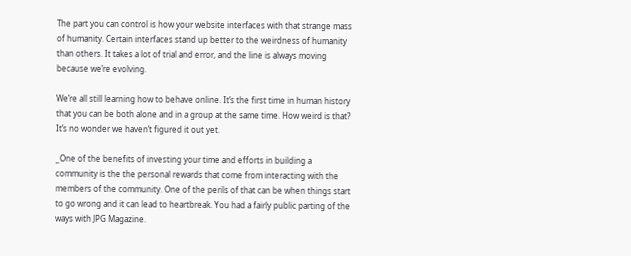The part you can control is how your website interfaces with that strange mass of humanity. Certain interfaces stand up better to the weirdness of humanity than others. It takes a lot of trial and error, and the line is always moving because we’re evolving.

We’re all still learning how to behave online. It’s the first time in human history that you can be both alone and in a group at the same time. How weird is that? It’s no wonder we haven’t figured it out yet.

_One of the benefits of investing your time and efforts in building a community is the the personal rewards that come from interacting with the members of the community. One of the perils of that can be when things start to go wrong and it can lead to heartbreak. You had a fairly public parting of the ways with JPG Magazine.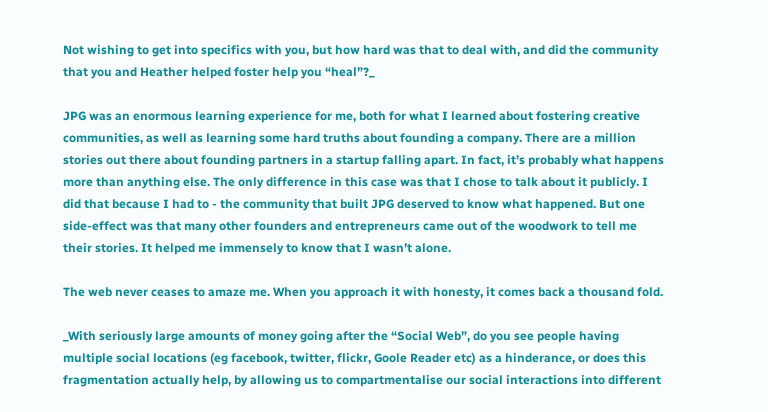Not wishing to get into specifics with you, but how hard was that to deal with, and did the community that you and Heather helped foster help you “heal”?_

JPG was an enormous learning experience for me, both for what I learned about fostering creative communities, as well as learning some hard truths about founding a company. There are a million stories out there about founding partners in a startup falling apart. In fact, it’s probably what happens more than anything else. The only difference in this case was that I chose to talk about it publicly. I did that because I had to - the community that built JPG deserved to know what happened. But one side-effect was that many other founders and entrepreneurs came out of the woodwork to tell me their stories. It helped me immensely to know that I wasn’t alone.

The web never ceases to amaze me. When you approach it with honesty, it comes back a thousand fold.

_With seriously large amounts of money going after the “Social Web”, do you see people having multiple social locations (eg facebook, twitter, flickr, Goole Reader etc) as a hinderance, or does this fragmentation actually help, by allowing us to compartmentalise our social interactions into different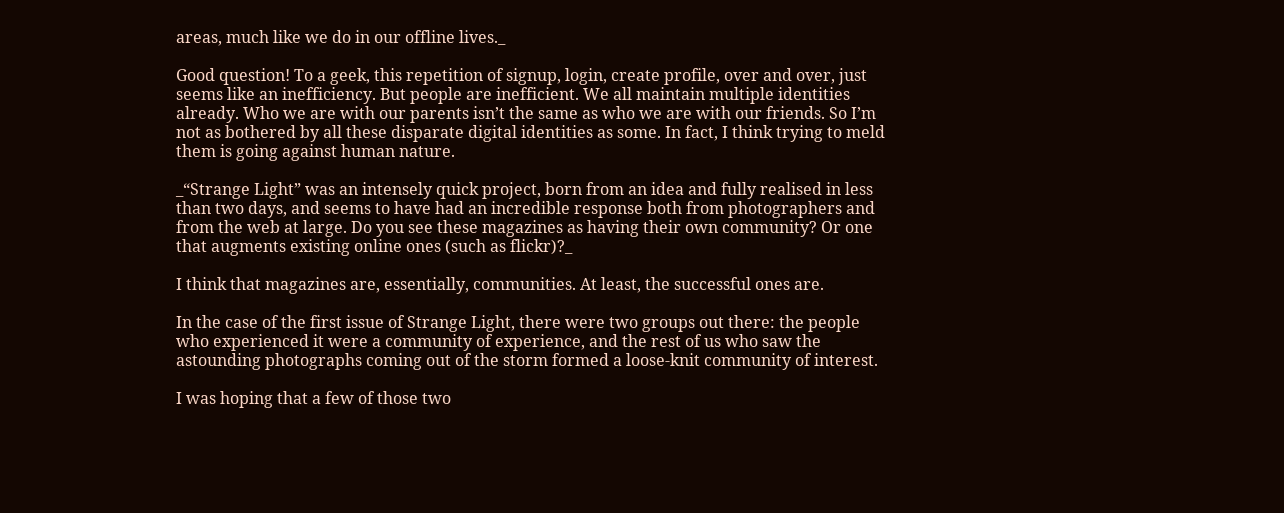areas, much like we do in our offline lives._

Good question! To a geek, this repetition of signup, login, create profile, over and over, just seems like an inefficiency. But people are inefficient. We all maintain multiple identities already. Who we are with our parents isn’t the same as who we are with our friends. So I’m not as bothered by all these disparate digital identities as some. In fact, I think trying to meld them is going against human nature.

_“Strange Light” was an intensely quick project, born from an idea and fully realised in less than two days, and seems to have had an incredible response both from photographers and from the web at large. Do you see these magazines as having their own community? Or one that augments existing online ones (such as flickr)?_

I think that magazines are, essentially, communities. At least, the successful ones are.

In the case of the first issue of Strange Light, there were two groups out there: the people who experienced it were a community of experience, and the rest of us who saw the astounding photographs coming out of the storm formed a loose-knit community of interest.

I was hoping that a few of those two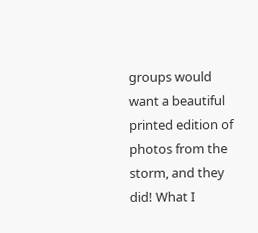groups would want a beautiful printed edition of photos from the storm, and they did! What I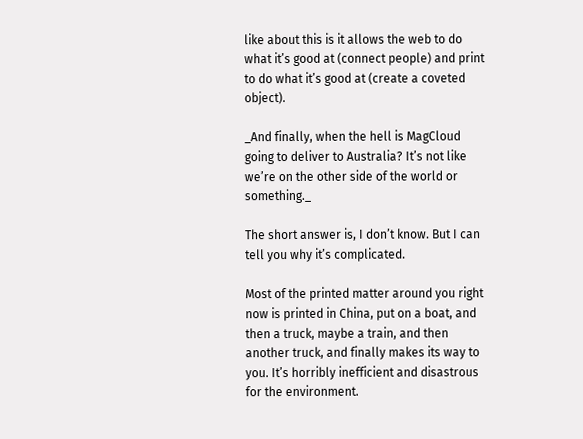like about this is it allows the web to do what it’s good at (connect people) and print to do what it’s good at (create a coveted object).

_And finally, when the hell is MagCloud going to deliver to Australia? It’s not like we’re on the other side of the world or something._

The short answer is, I don’t know. But I can tell you why it’s complicated.

Most of the printed matter around you right now is printed in China, put on a boat, and then a truck, maybe a train, and then another truck, and finally makes its way to you. It’s horribly inefficient and disastrous for the environment.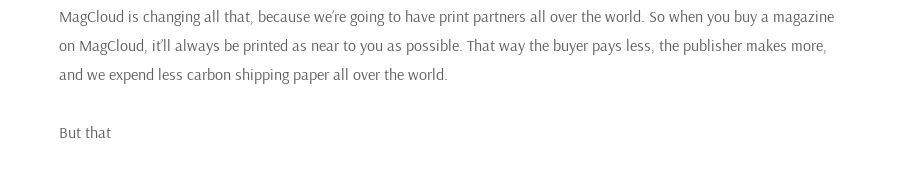MagCloud is changing all that, because we’re going to have print partners all over the world. So when you buy a magazine on MagCloud, it’ll always be printed as near to you as possible. That way the buyer pays less, the publisher makes more, and we expend less carbon shipping paper all over the world.

But that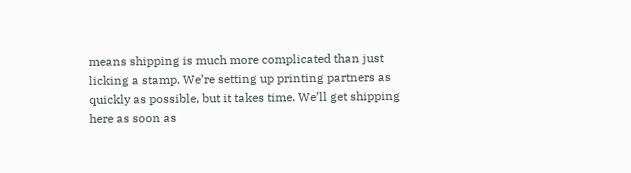means shipping is much more complicated than just licking a stamp. We’re setting up printing partners as quickly as possible, but it takes time. We’ll get shipping here as soon as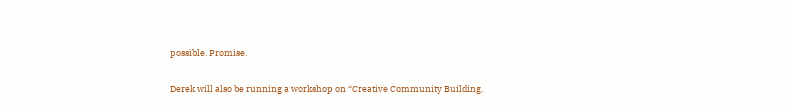possible. Promise.

Derek will also be running a workshop on “Creative Community Building.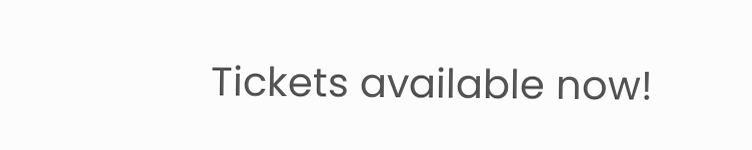Tickets available now!